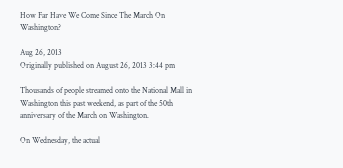How Far Have We Come Since The March On Washington?

Aug 26, 2013
Originally published on August 26, 2013 3:44 pm

Thousands of people streamed onto the National Mall in Washington this past weekend, as part of the 50th anniversary of the March on Washington.

On Wednesday, the actual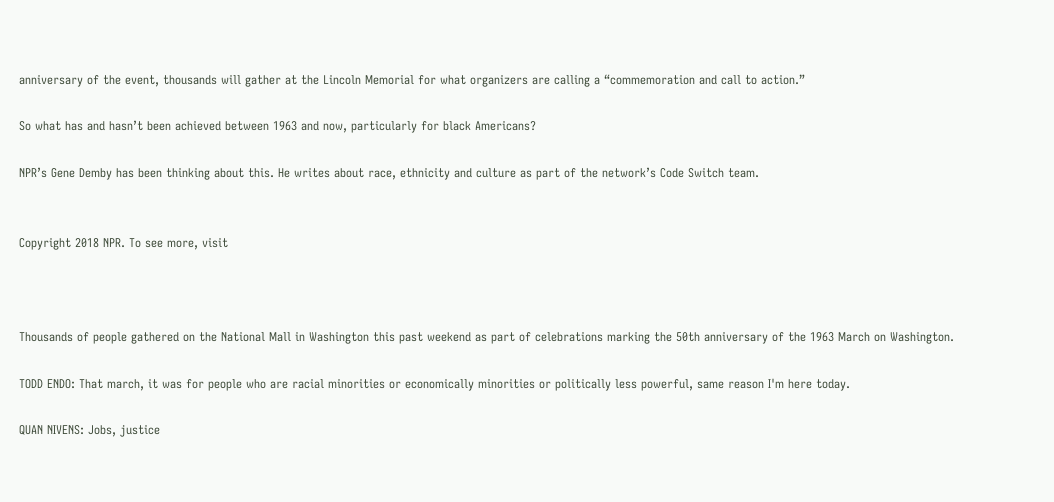anniversary of the event, thousands will gather at the Lincoln Memorial for what organizers are calling a “commemoration and call to action.”

So what has and hasn’t been achieved between 1963 and now, particularly for black Americans?

NPR’s Gene Demby has been thinking about this. He writes about race, ethnicity and culture as part of the network’s Code Switch team.


Copyright 2018 NPR. To see more, visit



Thousands of people gathered on the National Mall in Washington this past weekend as part of celebrations marking the 50th anniversary of the 1963 March on Washington.

TODD ENDO: That march, it was for people who are racial minorities or economically minorities or politically less powerful, same reason I'm here today.

QUAN NIVENS: Jobs, justice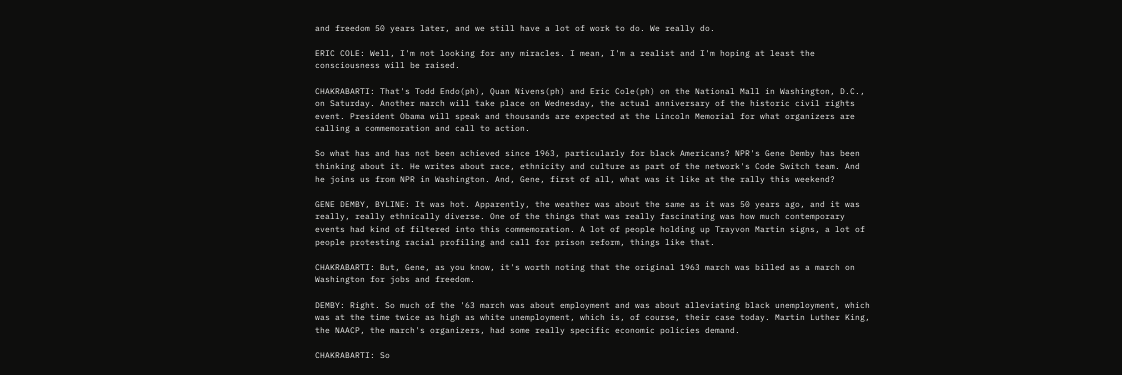and freedom 50 years later, and we still have a lot of work to do. We really do.

ERIC COLE: Well, I'm not looking for any miracles. I mean, I'm a realist and I'm hoping at least the consciousness will be raised.

CHAKRABARTI: That's Todd Endo(ph), Quan Nivens(ph) and Eric Cole(ph) on the National Mall in Washington, D.C., on Saturday. Another march will take place on Wednesday, the actual anniversary of the historic civil rights event. President Obama will speak and thousands are expected at the Lincoln Memorial for what organizers are calling a commemoration and call to action.

So what has and has not been achieved since 1963, particularly for black Americans? NPR's Gene Demby has been thinking about it. He writes about race, ethnicity and culture as part of the network's Code Switch team. And he joins us from NPR in Washington. And, Gene, first of all, what was it like at the rally this weekend?

GENE DEMBY, BYLINE: It was hot. Apparently, the weather was about the same as it was 50 years ago, and it was really, really ethnically diverse. One of the things that was really fascinating was how much contemporary events had kind of filtered into this commemoration. A lot of people holding up Trayvon Martin signs, a lot of people protesting racial profiling and call for prison reform, things like that.

CHAKRABARTI: But, Gene, as you know, it's worth noting that the original 1963 march was billed as a march on Washington for jobs and freedom.

DEMBY: Right. So much of the '63 march was about employment and was about alleviating black unemployment, which was at the time twice as high as white unemployment, which is, of course, their case today. Martin Luther King, the NAACP, the march's organizers, had some really specific economic policies demand.

CHAKRABARTI: So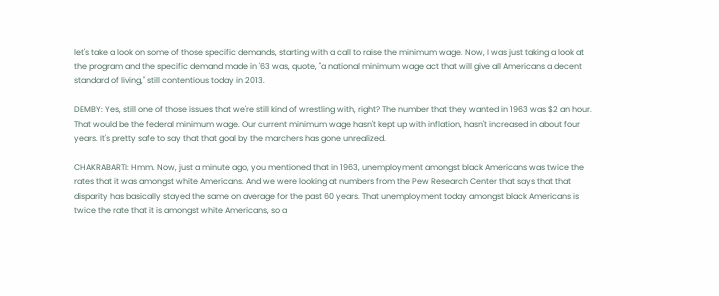let's take a look on some of those specific demands, starting with a call to raise the minimum wage. Now, I was just taking a look at the program and the specific demand made in '63 was, quote, "a national minimum wage act that will give all Americans a decent standard of living," still contentious today in 2013.

DEMBY: Yes, still one of those issues that we're still kind of wrestling with, right? The number that they wanted in 1963 was $2 an hour. That would be the federal minimum wage. Our current minimum wage hasn't kept up with inflation, hasn't increased in about four years. It's pretty safe to say that that goal by the marchers has gone unrealized.

CHAKRABARTI: Hmm. Now, just a minute ago, you mentioned that in 1963, unemployment amongst black Americans was twice the rates that it was amongst white Americans. And we were looking at numbers from the Pew Research Center that says that that disparity has basically stayed the same on average for the past 60 years. That unemployment today amongst black Americans is twice the rate that it is amongst white Americans, so a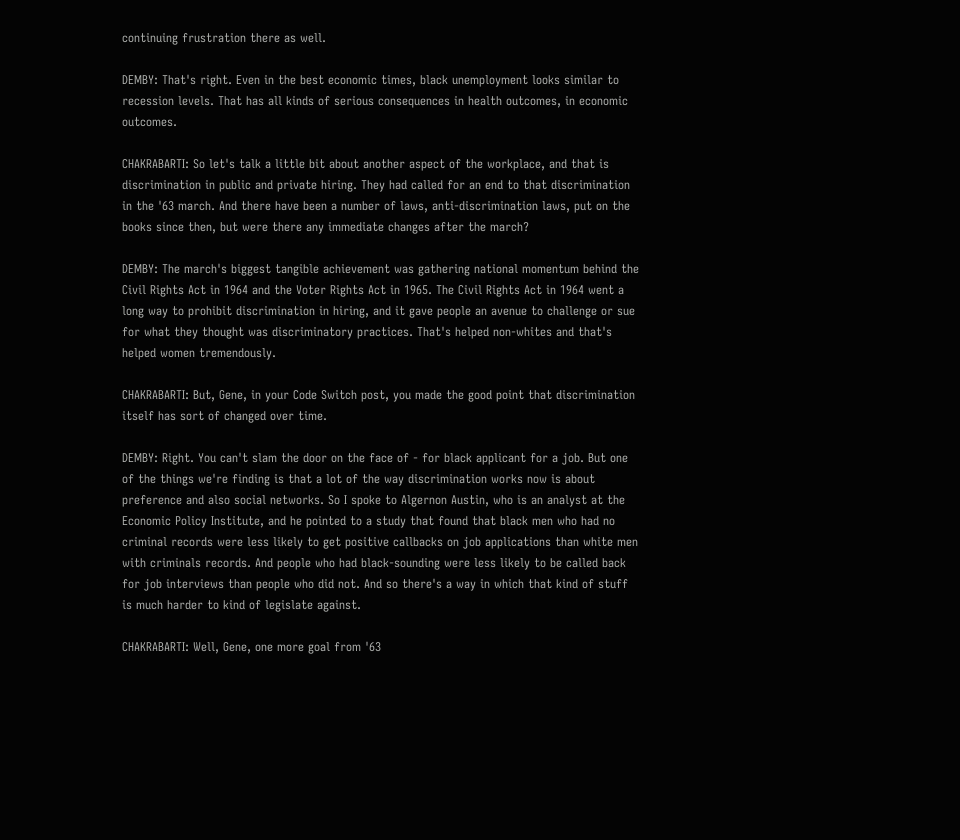continuing frustration there as well.

DEMBY: That's right. Even in the best economic times, black unemployment looks similar to recession levels. That has all kinds of serious consequences in health outcomes, in economic outcomes.

CHAKRABARTI: So let's talk a little bit about another aspect of the workplace, and that is discrimination in public and private hiring. They had called for an end to that discrimination in the '63 march. And there have been a number of laws, anti-discrimination laws, put on the books since then, but were there any immediate changes after the march?

DEMBY: The march's biggest tangible achievement was gathering national momentum behind the Civil Rights Act in 1964 and the Voter Rights Act in 1965. The Civil Rights Act in 1964 went a long way to prohibit discrimination in hiring, and it gave people an avenue to challenge or sue for what they thought was discriminatory practices. That's helped non-whites and that's helped women tremendously.

CHAKRABARTI: But, Gene, in your Code Switch post, you made the good point that discrimination itself has sort of changed over time.

DEMBY: Right. You can't slam the door on the face of - for black applicant for a job. But one of the things we're finding is that a lot of the way discrimination works now is about preference and also social networks. So I spoke to Algernon Austin, who is an analyst at the Economic Policy Institute, and he pointed to a study that found that black men who had no criminal records were less likely to get positive callbacks on job applications than white men with criminals records. And people who had black-sounding were less likely to be called back for job interviews than people who did not. And so there's a way in which that kind of stuff is much harder to kind of legislate against.

CHAKRABARTI: Well, Gene, one more goal from '63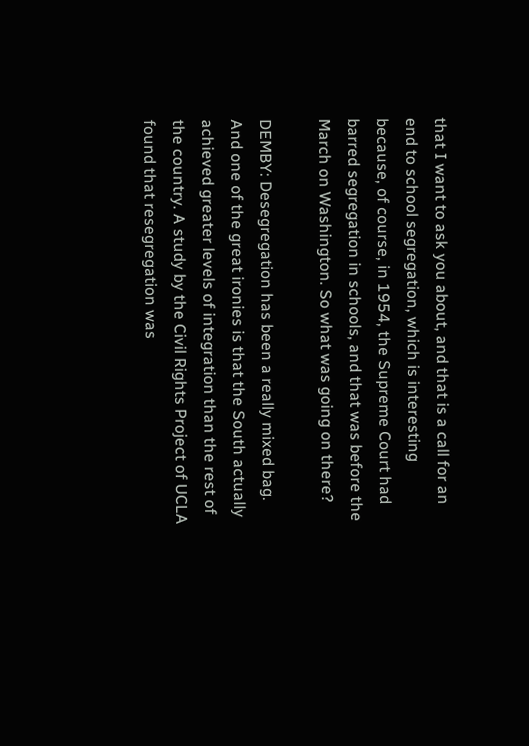that I want to ask you about, and that is a call for an end to school segregation, which is interesting because, of course, in 1954, the Supreme Court had barred segregation in schools, and that was before the March on Washington. So what was going on there?

DEMBY: Desegregation has been a really mixed bag. And one of the great ironies is that the South actually achieved greater levels of integration than the rest of the country. A study by the Civil Rights Project of UCLA found that resegregation was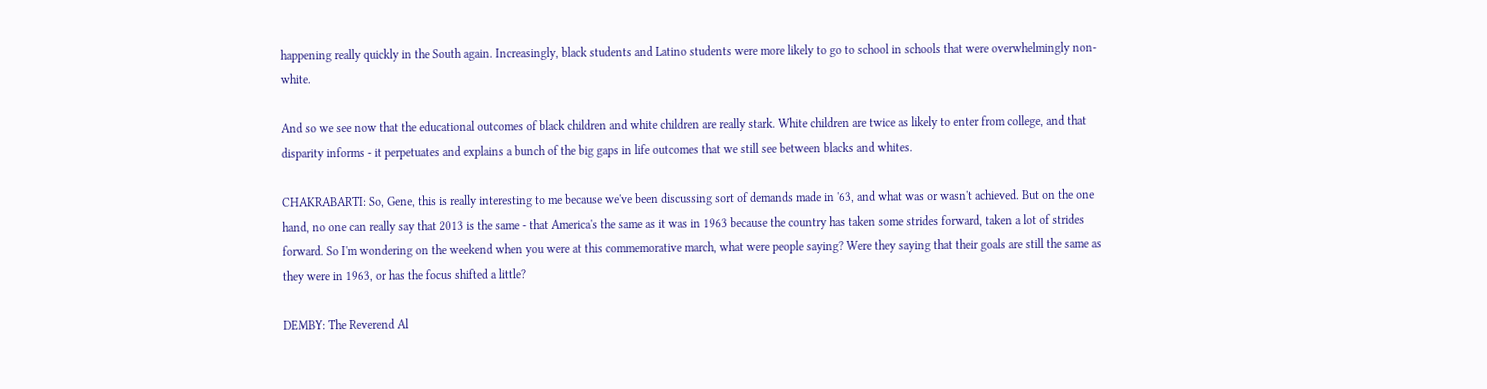happening really quickly in the South again. Increasingly, black students and Latino students were more likely to go to school in schools that were overwhelmingly non-white.

And so we see now that the educational outcomes of black children and white children are really stark. White children are twice as likely to enter from college, and that disparity informs - it perpetuates and explains a bunch of the big gaps in life outcomes that we still see between blacks and whites.

CHAKRABARTI: So, Gene, this is really interesting to me because we've been discussing sort of demands made in '63, and what was or wasn't achieved. But on the one hand, no one can really say that 2013 is the same - that America's the same as it was in 1963 because the country has taken some strides forward, taken a lot of strides forward. So I'm wondering on the weekend when you were at this commemorative march, what were people saying? Were they saying that their goals are still the same as they were in 1963, or has the focus shifted a little?

DEMBY: The Reverend Al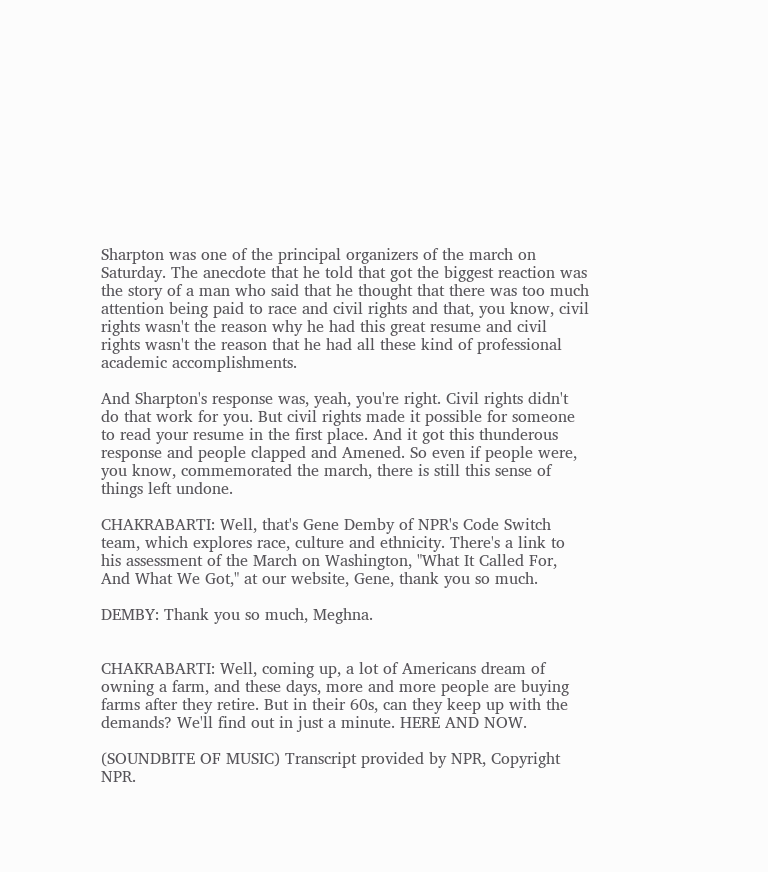Sharpton was one of the principal organizers of the march on Saturday. The anecdote that he told that got the biggest reaction was the story of a man who said that he thought that there was too much attention being paid to race and civil rights and that, you know, civil rights wasn't the reason why he had this great resume and civil rights wasn't the reason that he had all these kind of professional academic accomplishments.

And Sharpton's response was, yeah, you're right. Civil rights didn't do that work for you. But civil rights made it possible for someone to read your resume in the first place. And it got this thunderous response and people clapped and Amened. So even if people were, you know, commemorated the march, there is still this sense of things left undone.

CHAKRABARTI: Well, that's Gene Demby of NPR's Code Switch team, which explores race, culture and ethnicity. There's a link to his assessment of the March on Washington, "What It Called For, And What We Got," at our website, Gene, thank you so much.

DEMBY: Thank you so much, Meghna.


CHAKRABARTI: Well, coming up, a lot of Americans dream of owning a farm, and these days, more and more people are buying farms after they retire. But in their 60s, can they keep up with the demands? We'll find out in just a minute. HERE AND NOW.

(SOUNDBITE OF MUSIC) Transcript provided by NPR, Copyright NPR.